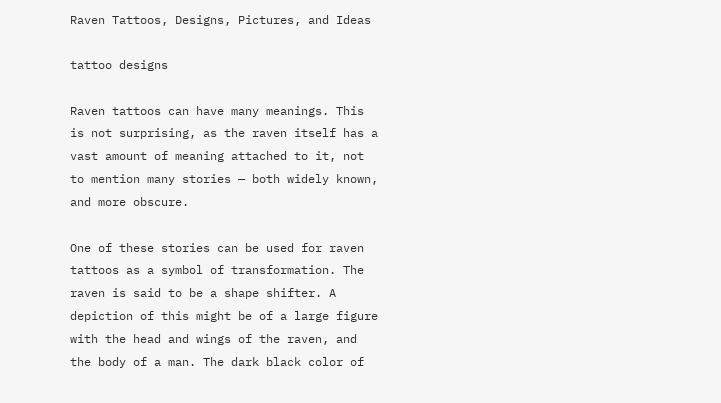Raven Tattoos, Designs, Pictures, and Ideas

tattoo designs

Raven tattoos can have many meanings. This is not surprising, as the raven itself has a vast amount of meaning attached to it, not to mention many stories — both widely known, and more obscure.

One of these stories can be used for raven tattoos as a symbol of transformation. The raven is said to be a shape shifter. A depiction of this might be of a large figure with the head and wings of the raven, and the body of a man. The dark black color of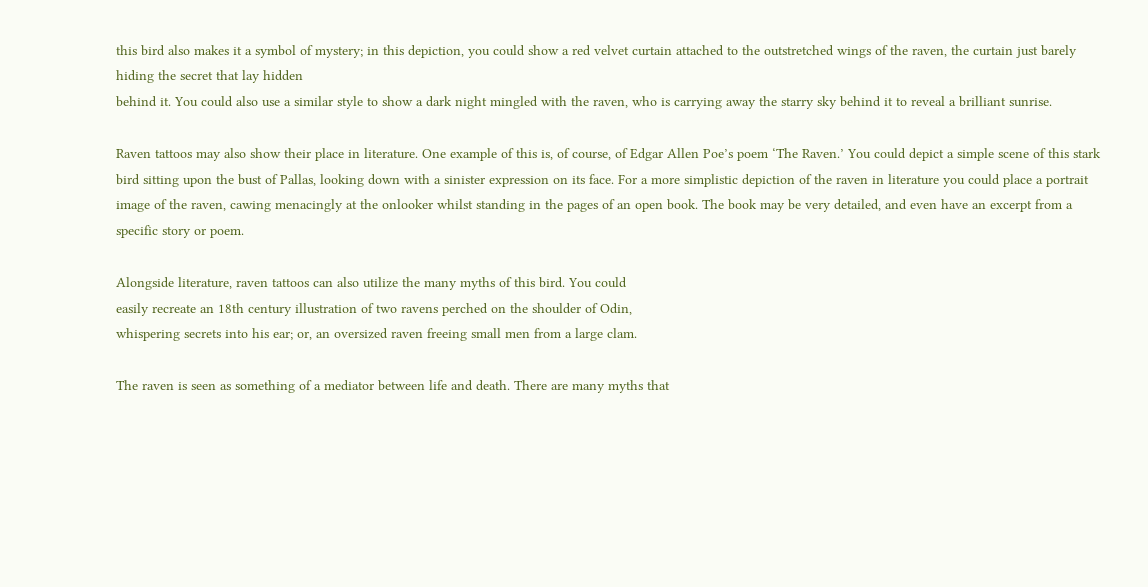this bird also makes it a symbol of mystery; in this depiction, you could show a red velvet curtain attached to the outstretched wings of the raven, the curtain just barely hiding the secret that lay hidden
behind it. You could also use a similar style to show a dark night mingled with the raven, who is carrying away the starry sky behind it to reveal a brilliant sunrise.

Raven tattoos may also show their place in literature. One example of this is, of course, of Edgar Allen Poe’s poem ‘The Raven.’ You could depict a simple scene of this stark bird sitting upon the bust of Pallas, looking down with a sinister expression on its face. For a more simplistic depiction of the raven in literature you could place a portrait image of the raven, cawing menacingly at the onlooker whilst standing in the pages of an open book. The book may be very detailed, and even have an excerpt from a specific story or poem.

Alongside literature, raven tattoos can also utilize the many myths of this bird. You could
easily recreate an 18th century illustration of two ravens perched on the shoulder of Odin,
whispering secrets into his ear; or, an oversized raven freeing small men from a large clam.

The raven is seen as something of a mediator between life and death. There are many myths that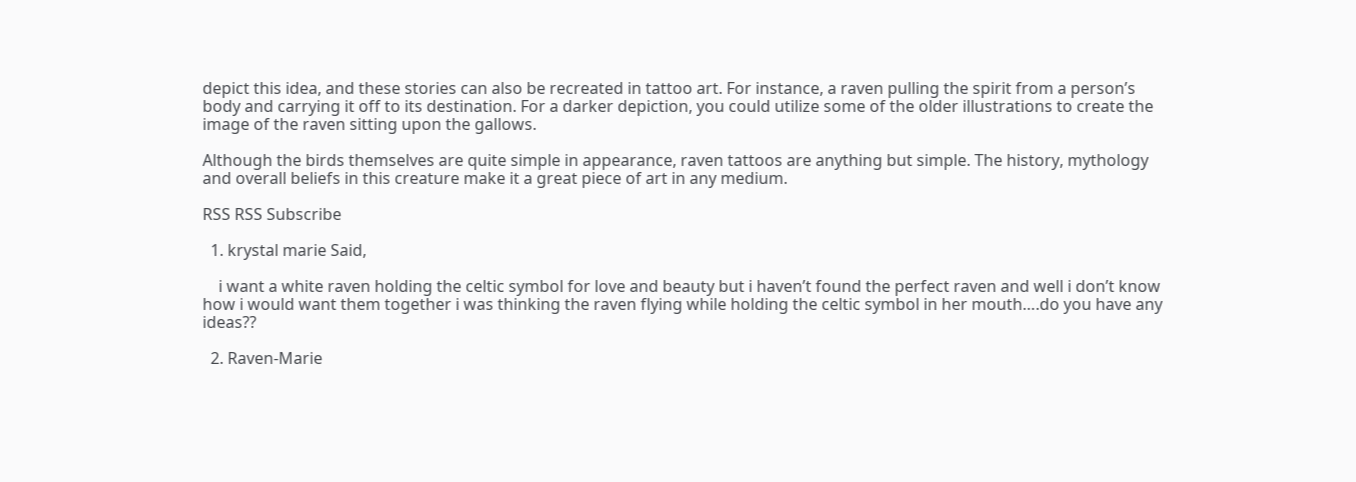depict this idea, and these stories can also be recreated in tattoo art. For instance, a raven pulling the spirit from a person’s body and carrying it off to its destination. For a darker depiction, you could utilize some of the older illustrations to create the image of the raven sitting upon the gallows.

Although the birds themselves are quite simple in appearance, raven tattoos are anything but simple. The history, mythology and overall beliefs in this creature make it a great piece of art in any medium.

RSS RSS Subscribe

  1. krystal marie Said,

    i want a white raven holding the celtic symbol for love and beauty but i haven’t found the perfect raven and well i don’t know how i would want them together i was thinking the raven flying while holding the celtic symbol in her mouth….do you have any ideas??

  2. Raven-Marie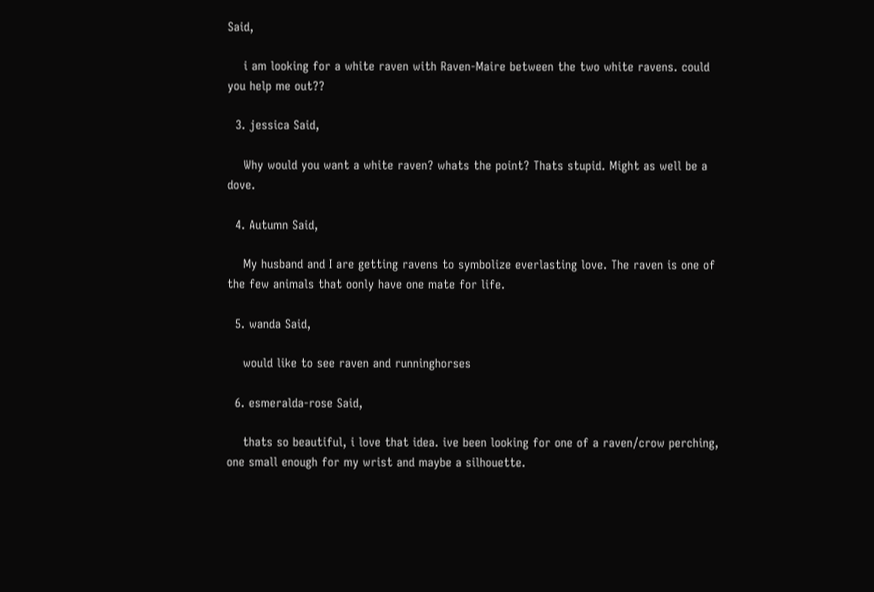Said,

    i am looking for a white raven with Raven-Maire between the two white ravens. could you help me out??

  3. jessica Said,

    Why would you want a white raven? whats the point? Thats stupid. Might as well be a dove.

  4. Autumn Said,

    My husband and I are getting ravens to symbolize everlasting love. The raven is one of the few animals that oonly have one mate for life.

  5. wanda Said,

    would like to see raven and runninghorses

  6. esmeralda-rose Said,

    thats so beautiful, i love that idea. ive been looking for one of a raven/crow perching, one small enough for my wrist and maybe a silhouette.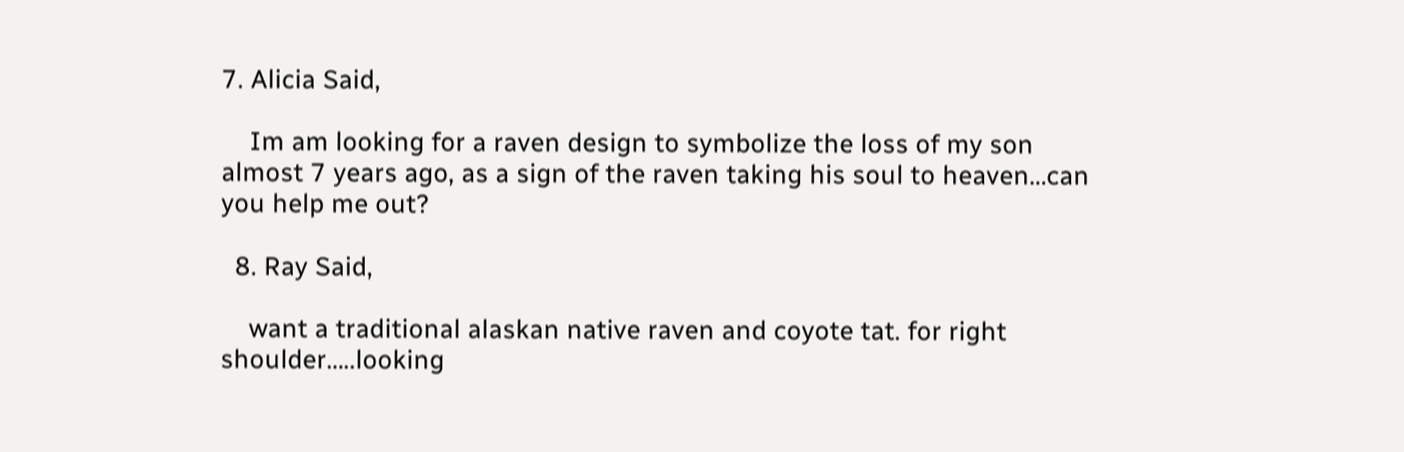7. Alicia Said,

    Im am looking for a raven design to symbolize the loss of my son almost 7 years ago, as a sign of the raven taking his soul to heaven…can you help me out?

  8. Ray Said,

    want a traditional alaskan native raven and coyote tat. for right shoulder…..looking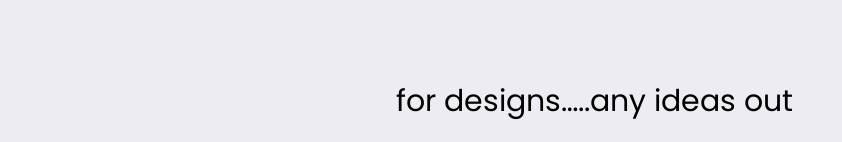for designs…..any ideas out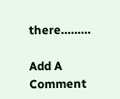there………

Add A Comment